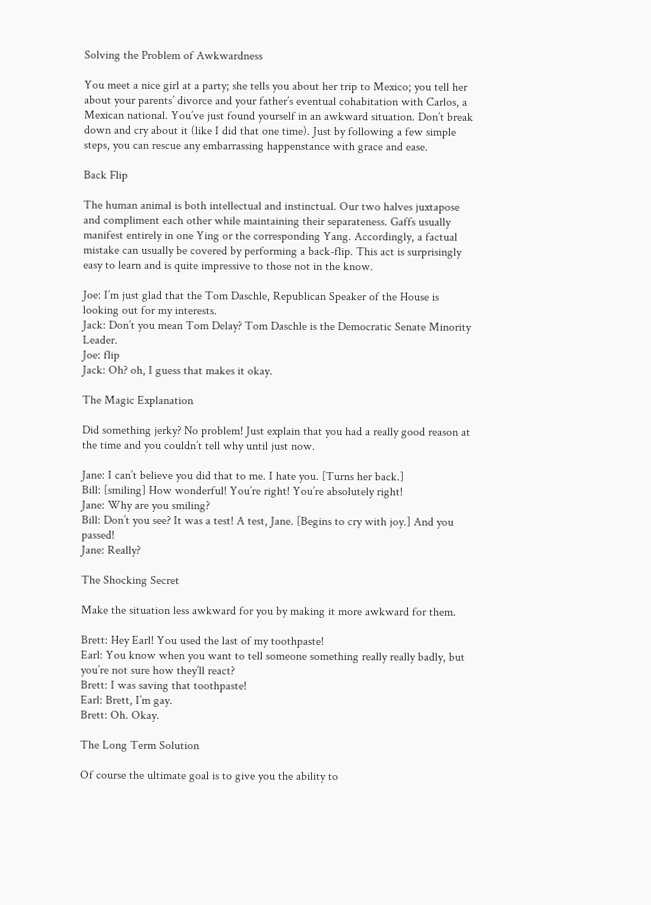Solving the Problem of Awkwardness

You meet a nice girl at a party; she tells you about her trip to Mexico; you tell her about your parents’ divorce and your father’s eventual cohabitation with Carlos, a Mexican national. You’ve just found yourself in an awkward situation. Don’t break down and cry about it (like I did that one time). Just by following a few simple steps, you can rescue any embarrassing happenstance with grace and ease.

Back Flip

The human animal is both intellectual and instinctual. Our two halves juxtapose and compliment each other while maintaining their separateness. Gaffs usually manifest entirely in one Ying or the corresponding Yang. Accordingly, a factual mistake can usually be covered by performing a back-flip. This act is surprisingly easy to learn and is quite impressive to those not in the know.

Joe: I’m just glad that the Tom Daschle, Republican Speaker of the House is looking out for my interests.
Jack: Don’t you mean Tom Delay? Tom Daschle is the Democratic Senate Minority Leader.
Joe: flip
Jack: Oh? oh, I guess that makes it okay.

The Magic Explanation

Did something jerky? No problem! Just explain that you had a really good reason at the time and you couldn’t tell why until just now.

Jane: I can’t believe you did that to me. I hate you. [Turns her back.]
Bill: [smiling] How wonderful! You’re right! You’re absolutely right!
Jane: Why are you smiling?
Bill: Don’t you see? It was a test! A test, Jane. [Begins to cry with joy.] And you passed!
Jane: Really?

The Shocking Secret

Make the situation less awkward for you by making it more awkward for them.

Brett: Hey Earl! You used the last of my toothpaste!
Earl: You know when you want to tell someone something really really badly, but you’re not sure how they’ll react?
Brett: I was saving that toothpaste!
Earl: Brett, I’m gay.
Brett: Oh. Okay.

The Long Term Solution

Of course the ultimate goal is to give you the ability to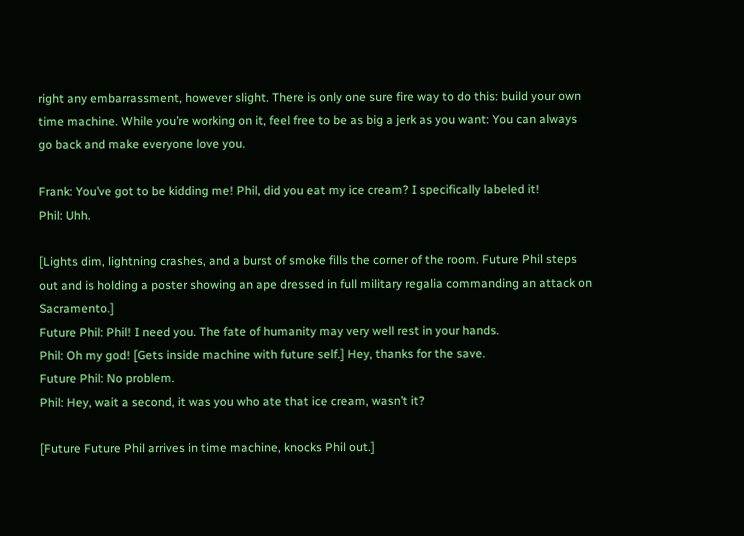right any embarrassment, however slight. There is only one sure fire way to do this: build your own time machine. While you’re working on it, feel free to be as big a jerk as you want: You can always go back and make everyone love you.

Frank: You’ve got to be kidding me! Phil, did you eat my ice cream? I specifically labeled it!
Phil: Uhh.

[Lights dim, lightning crashes, and a burst of smoke fills the corner of the room. Future Phil steps out and is holding a poster showing an ape dressed in full military regalia commanding an attack on Sacramento.]
Future Phil: Phil! I need you. The fate of humanity may very well rest in your hands.
Phil: Oh my god! [Gets inside machine with future self.] Hey, thanks for the save.
Future Phil: No problem.
Phil: Hey, wait a second, it was you who ate that ice cream, wasn’t it?

[Future Future Phil arrives in time machine, knocks Phil out.]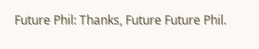Future Phil: Thanks, Future Future Phil.